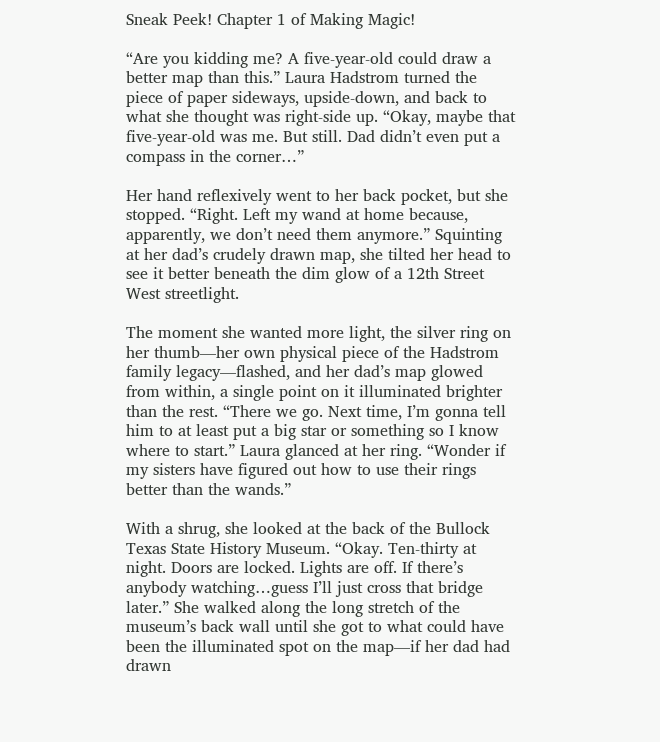Sneak Peek! Chapter 1 of Making Magic!

“Are you kidding me? A five-year-old could draw a better map than this.” Laura Hadstrom turned the piece of paper sideways, upside-down, and back to what she thought was right-side up. “Okay, maybe that five-year-old was me. But still. Dad didn’t even put a compass in the corner…”

Her hand reflexively went to her back pocket, but she stopped. “Right. Left my wand at home because, apparently, we don’t need them anymore.” Squinting at her dad’s crudely drawn map, she tilted her head to see it better beneath the dim glow of a 12th Street West streetlight.

The moment she wanted more light, the silver ring on her thumb—her own physical piece of the Hadstrom family legacy—flashed, and her dad’s map glowed from within, a single point on it illuminated brighter than the rest. “There we go. Next time, I’m gonna tell him to at least put a big star or something so I know where to start.” Laura glanced at her ring. “Wonder if my sisters have figured out how to use their rings better than the wands.”

With a shrug, she looked at the back of the Bullock Texas State History Museum. “Okay. Ten-thirty at night. Doors are locked. Lights are off. If there’s anybody watching…guess I’ll just cross that bridge later.” She walked along the long stretch of the museum’s back wall until she got to what could have been the illuminated spot on the map—if her dad had drawn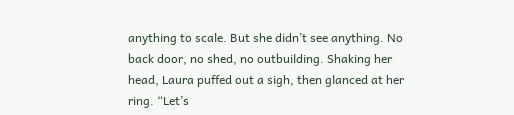anything to scale. But she didn’t see anything. No back door, no shed, no outbuilding. Shaking her head, Laura puffed out a sigh, then glanced at her ring. “Let’s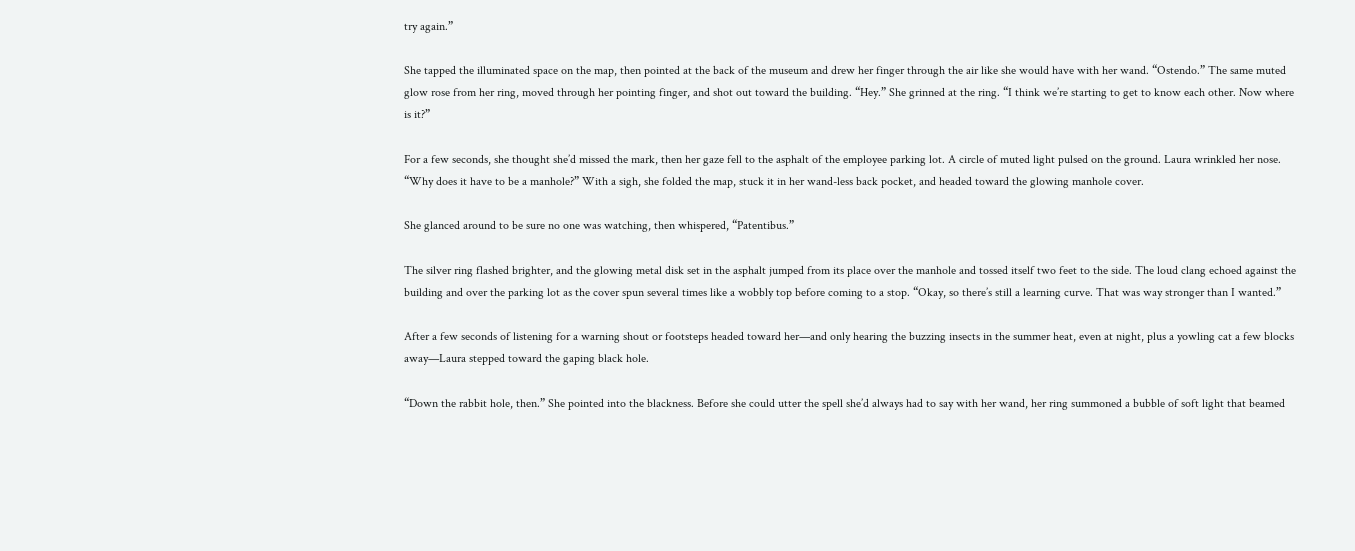try again.”

She tapped the illuminated space on the map, then pointed at the back of the museum and drew her finger through the air like she would have with her wand. “Ostendo.” The same muted glow rose from her ring, moved through her pointing finger, and shot out toward the building. “Hey.” She grinned at the ring. “I think we’re starting to get to know each other. Now where is it?”

For a few seconds, she thought she’d missed the mark, then her gaze fell to the asphalt of the employee parking lot. A circle of muted light pulsed on the ground. Laura wrinkled her nose. “Why does it have to be a manhole?” With a sigh, she folded the map, stuck it in her wand-less back pocket, and headed toward the glowing manhole cover.

She glanced around to be sure no one was watching, then whispered, “Patentibus.”

The silver ring flashed brighter, and the glowing metal disk set in the asphalt jumped from its place over the manhole and tossed itself two feet to the side. The loud clang echoed against the building and over the parking lot as the cover spun several times like a wobbly top before coming to a stop. “Okay, so there’s still a learning curve. That was way stronger than I wanted.”

After a few seconds of listening for a warning shout or footsteps headed toward her—and only hearing the buzzing insects in the summer heat, even at night, plus a yowling cat a few blocks away—Laura stepped toward the gaping black hole.

“Down the rabbit hole, then.” She pointed into the blackness. Before she could utter the spell she’d always had to say with her wand, her ring summoned a bubble of soft light that beamed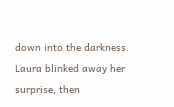down into the darkness. Laura blinked away her surprise, then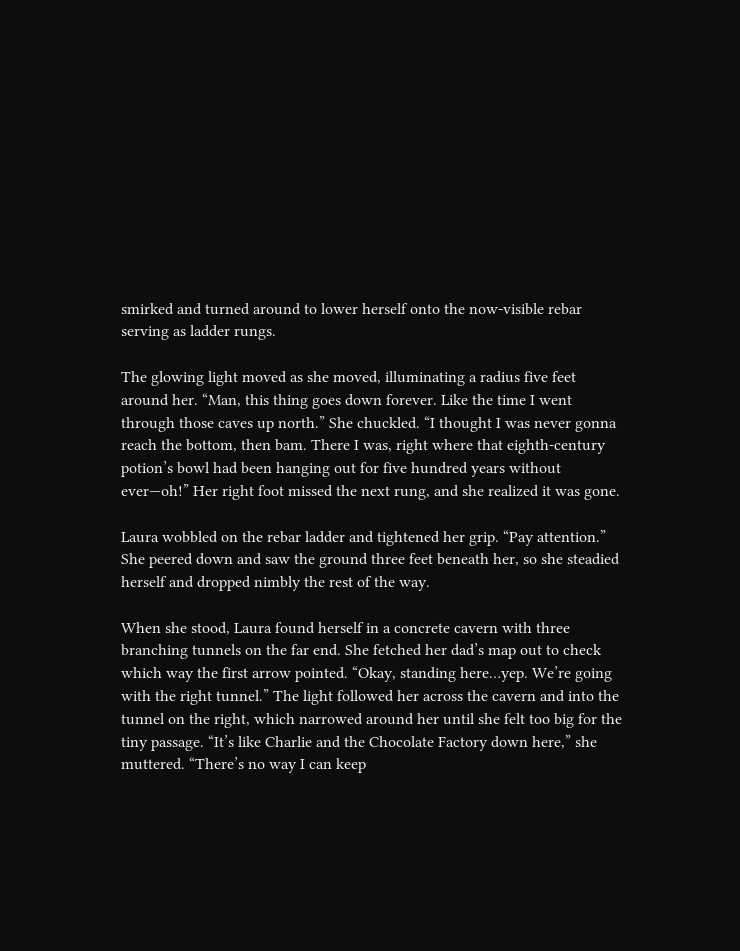smirked and turned around to lower herself onto the now-visible rebar serving as ladder rungs.

The glowing light moved as she moved, illuminating a radius five feet around her. “Man, this thing goes down forever. Like the time I went through those caves up north.” She chuckled. “I thought I was never gonna reach the bottom, then bam. There I was, right where that eighth-century potion’s bowl had been hanging out for five hundred years without ever—oh!” Her right foot missed the next rung, and she realized it was gone.

Laura wobbled on the rebar ladder and tightened her grip. “Pay attention.” She peered down and saw the ground three feet beneath her, so she steadied herself and dropped nimbly the rest of the way.

When she stood, Laura found herself in a concrete cavern with three branching tunnels on the far end. She fetched her dad’s map out to check which way the first arrow pointed. “Okay, standing here…yep. We’re going with the right tunnel.” The light followed her across the cavern and into the tunnel on the right, which narrowed around her until she felt too big for the tiny passage. “It’s like Charlie and the Chocolate Factory down here,” she muttered. “There’s no way I can keep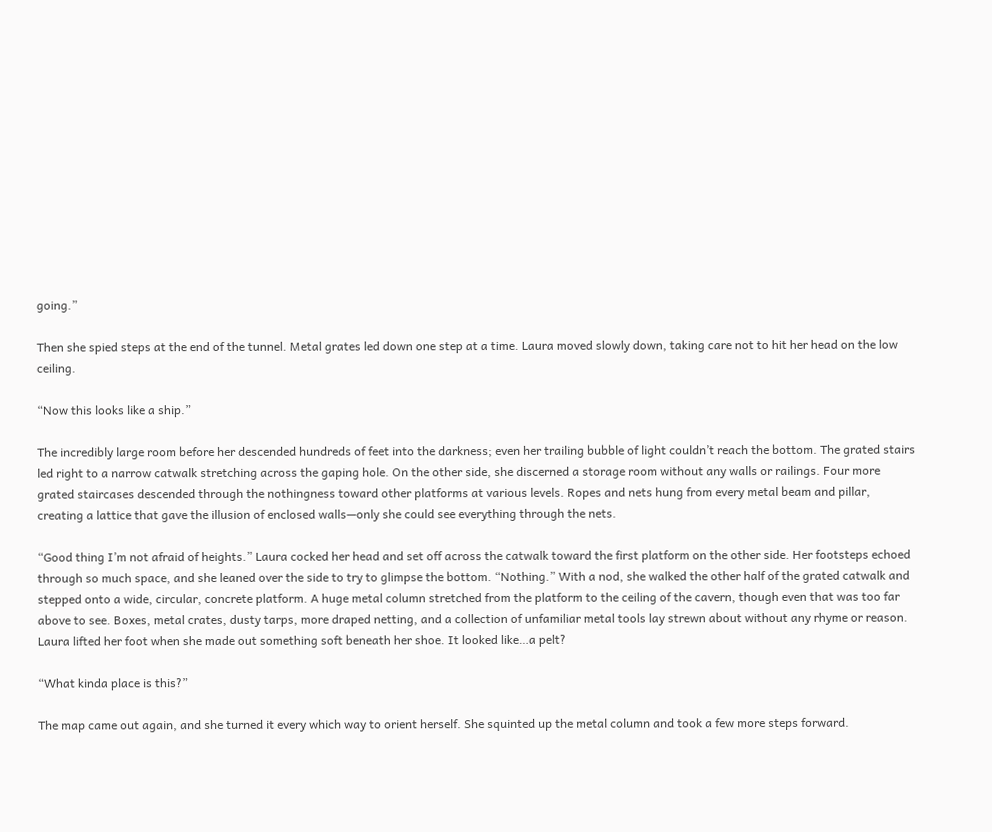going.”

Then she spied steps at the end of the tunnel. Metal grates led down one step at a time. Laura moved slowly down, taking care not to hit her head on the low ceiling.

“Now this looks like a ship.”

The incredibly large room before her descended hundreds of feet into the darkness; even her trailing bubble of light couldn’t reach the bottom. The grated stairs led right to a narrow catwalk stretching across the gaping hole. On the other side, she discerned a storage room without any walls or railings. Four more grated staircases descended through the nothingness toward other platforms at various levels. Ropes and nets hung from every metal beam and pillar, creating a lattice that gave the illusion of enclosed walls—only she could see everything through the nets.

“Good thing I’m not afraid of heights.” Laura cocked her head and set off across the catwalk toward the first platform on the other side. Her footsteps echoed through so much space, and she leaned over the side to try to glimpse the bottom. “Nothing.” With a nod, she walked the other half of the grated catwalk and stepped onto a wide, circular, concrete platform. A huge metal column stretched from the platform to the ceiling of the cavern, though even that was too far above to see. Boxes, metal crates, dusty tarps, more draped netting, and a collection of unfamiliar metal tools lay strewn about without any rhyme or reason. Laura lifted her foot when she made out something soft beneath her shoe. It looked like…a pelt?

“What kinda place is this?”

The map came out again, and she turned it every which way to orient herself. She squinted up the metal column and took a few more steps forward.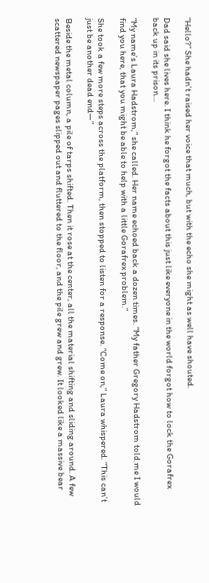“Hello?” She hadn’t raised her voice that much, but with the echo she might as well have shouted.

Dad said she lives here. I think he forgot the facts about this just like everyone in the world forgot how to lock the Gorafrex back up in its prison…

“My name’s Laura Hadstrom,” she called. Her name echoed back a dozen times. “My father Gregory Hadstrom told me I would find you here, that you might be able to help with a little Gorafrex problem.”

She took a few more steps across the platform, then stopped to listen for a response. “Come on,” Laura whispered. “This can’t just be another dead end—”

Beside the metal column, a pile of tarps shifted. Then it rose at the center, all the material shifting and sliding around. A few scattered newspaper pages slipped out and fluttered to the floor, and the pile grew and grew. It looked like a massive bear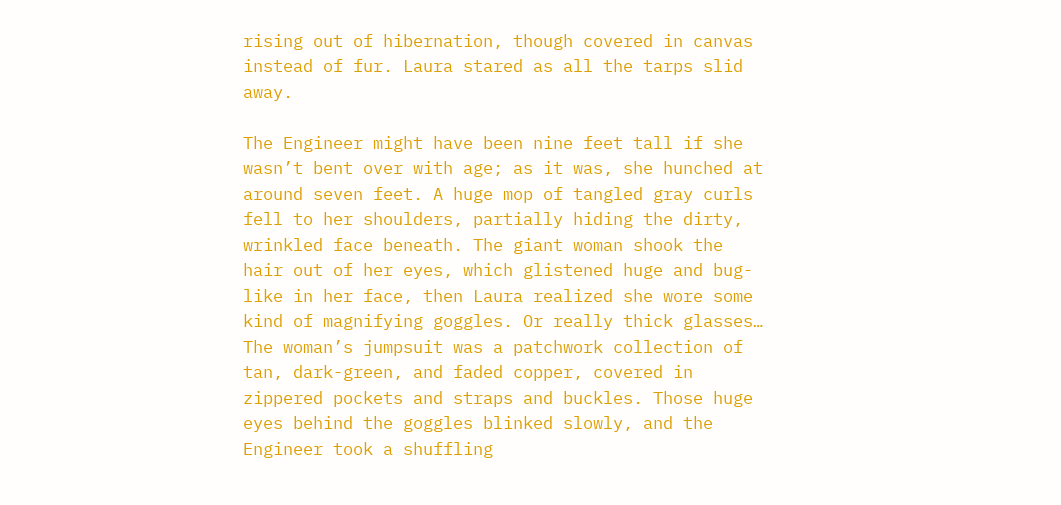rising out of hibernation, though covered in canvas instead of fur. Laura stared as all the tarps slid away.

The Engineer might have been nine feet tall if she wasn’t bent over with age; as it was, she hunched at around seven feet. A huge mop of tangled gray curls fell to her shoulders, partially hiding the dirty, wrinkled face beneath. The giant woman shook the hair out of her eyes, which glistened huge and bug-like in her face, then Laura realized she wore some kind of magnifying goggles. Or really thick glasses… The woman’s jumpsuit was a patchwork collection of tan, dark-green, and faded copper, covered in zippered pockets and straps and buckles. Those huge eyes behind the goggles blinked slowly, and the Engineer took a shuffling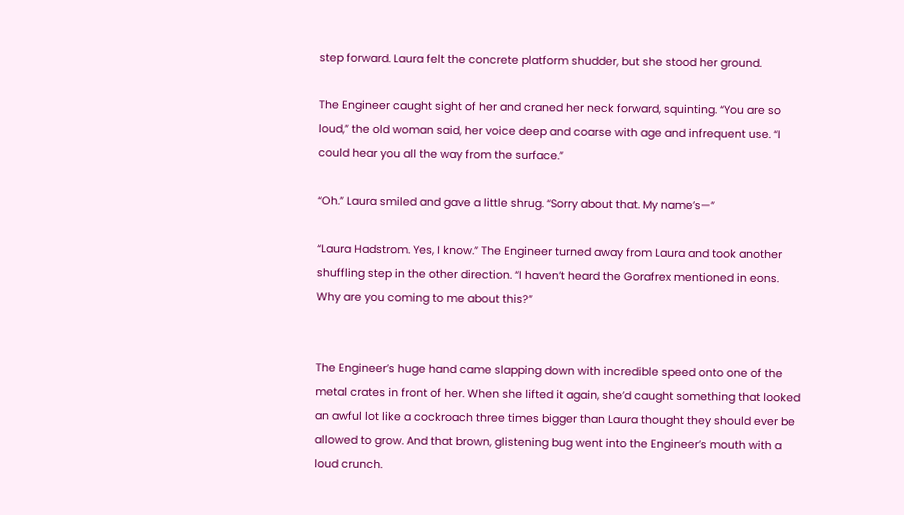step forward. Laura felt the concrete platform shudder, but she stood her ground.

The Engineer caught sight of her and craned her neck forward, squinting. “You are so loud,” the old woman said, her voice deep and coarse with age and infrequent use. “I could hear you all the way from the surface.”

“Oh.” Laura smiled and gave a little shrug. “Sorry about that. My name’s—”

“Laura Hadstrom. Yes, I know.” The Engineer turned away from Laura and took another shuffling step in the other direction. “I haven’t heard the Gorafrex mentioned in eons. Why are you coming to me about this?”


The Engineer’s huge hand came slapping down with incredible speed onto one of the metal crates in front of her. When she lifted it again, she’d caught something that looked an awful lot like a cockroach three times bigger than Laura thought they should ever be allowed to grow. And that brown, glistening bug went into the Engineer’s mouth with a loud crunch.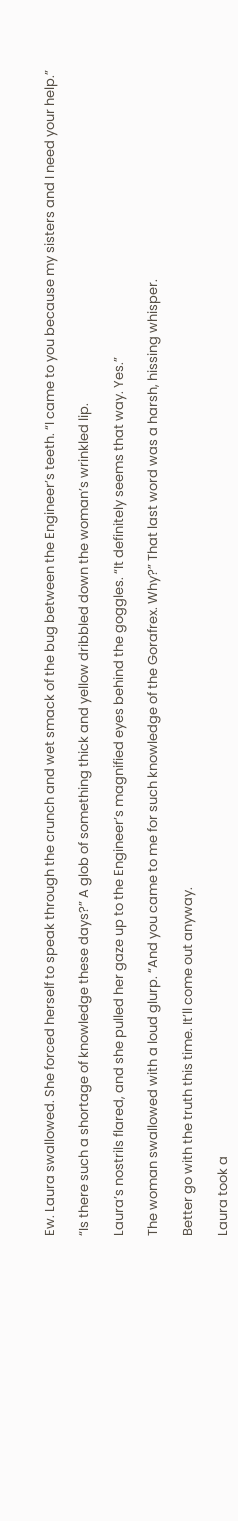Ew. Laura swallowed. She forced herself to speak through the crunch and wet smack of the bug between the Engineer’s teeth. “I came to you because my sisters and I need your help.”

“Is there such a shortage of knowledge these days?” A glob of something thick and yellow dribbled down the woman’s wrinkled lip.

Laura’s nostrils flared, and she pulled her gaze up to the Engineer’s magnified eyes behind the goggles. “It definitely seems that way. Yes.”

The woman swallowed with a loud glurp. “And you came to me for such knowledge of the Gorafrex. Why?” That last word was a harsh, hissing whisper.

Better go with the truth this time. It’ll come out anyway.

Laura took a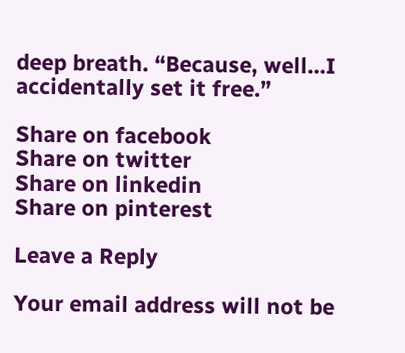deep breath. “Because, well…I accidentally set it free.”

Share on facebook
Share on twitter
Share on linkedin
Share on pinterest

Leave a Reply

Your email address will not be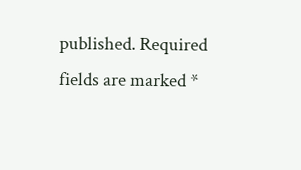published. Required fields are marked *